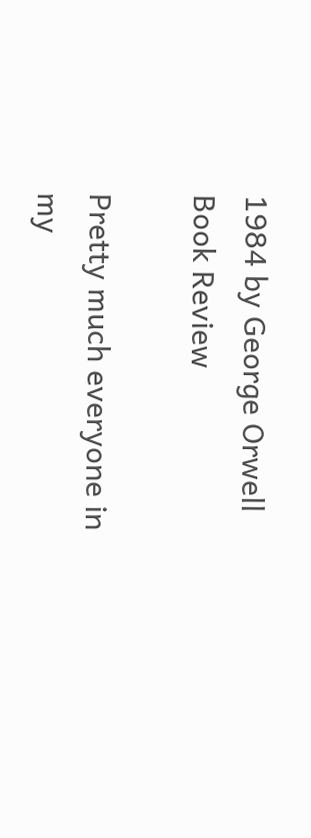1984 by George Orwell Book Review

Pretty much everyone in my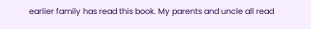earlier family has read this book. My parents and uncle all read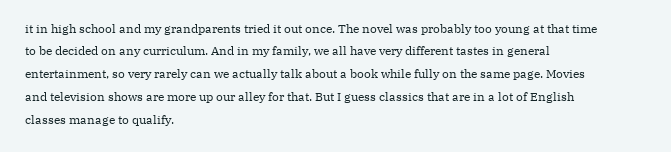it in high school and my grandparents tried it out once. The novel was probably too young at that time to be decided on any curriculum. And in my family, we all have very different tastes in general entertainment, so very rarely can we actually talk about a book while fully on the same page. Movies and television shows are more up our alley for that. But I guess classics that are in a lot of English classes manage to qualify.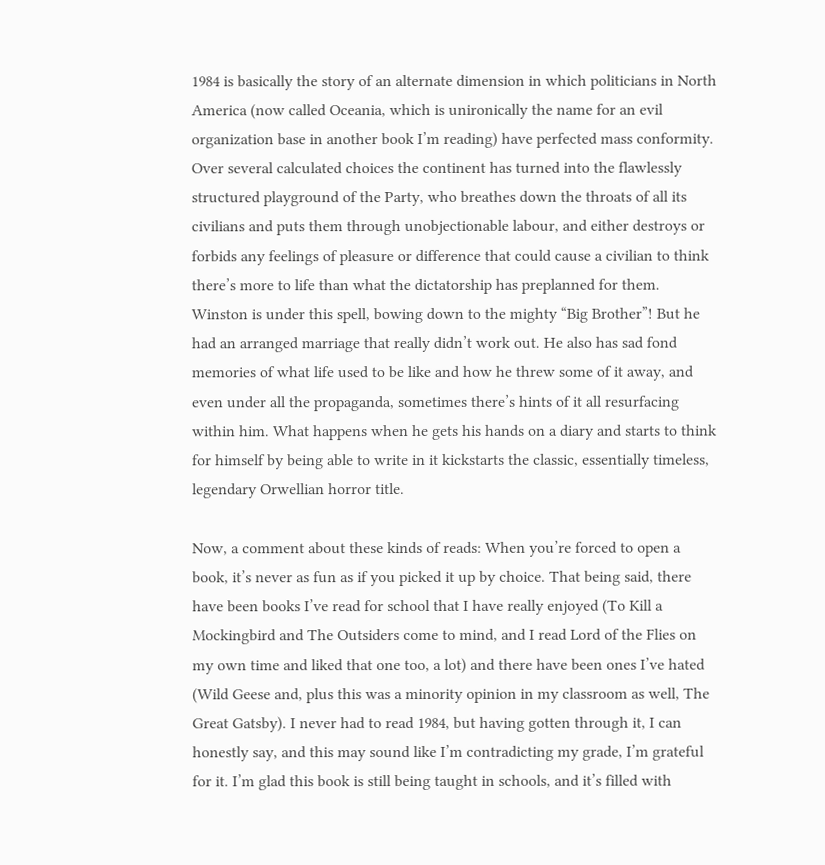1984 is basically the story of an alternate dimension in which politicians in North America (now called Oceania, which is unironically the name for an evil organization base in another book I’m reading) have perfected mass conformity. Over several calculated choices the continent has turned into the flawlessly structured playground of the Party, who breathes down the throats of all its civilians and puts them through unobjectionable labour, and either destroys or forbids any feelings of pleasure or difference that could cause a civilian to think there’s more to life than what the dictatorship has preplanned for them. Winston is under this spell, bowing down to the mighty “Big Brother”! But he had an arranged marriage that really didn’t work out. He also has sad fond memories of what life used to be like and how he threw some of it away, and even under all the propaganda, sometimes there’s hints of it all resurfacing within him. What happens when he gets his hands on a diary and starts to think for himself by being able to write in it kickstarts the classic, essentially timeless, legendary Orwellian horror title.

Now, a comment about these kinds of reads: When you’re forced to open a book, it’s never as fun as if you picked it up by choice. That being said, there have been books I’ve read for school that I have really enjoyed (To Kill a Mockingbird and The Outsiders come to mind, and I read Lord of the Flies on my own time and liked that one too, a lot) and there have been ones I’ve hated (Wild Geese and, plus this was a minority opinion in my classroom as well, The Great Gatsby). I never had to read 1984, but having gotten through it, I can honestly say, and this may sound like I’m contradicting my grade, I’m grateful for it. I’m glad this book is still being taught in schools, and it’s filled with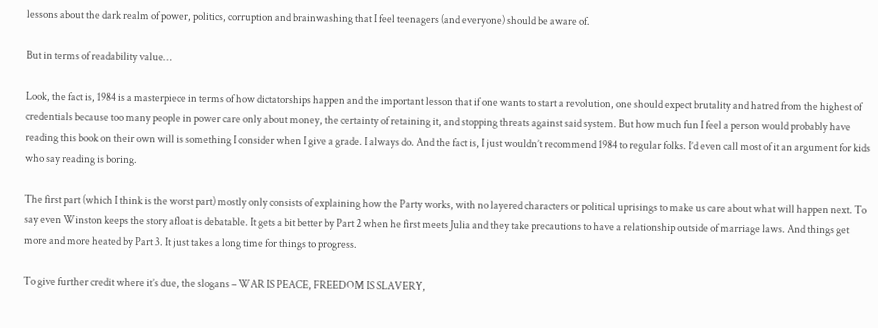lessons about the dark realm of power, politics, corruption and brainwashing that I feel teenagers (and everyone) should be aware of.

But in terms of readability value…

Look, the fact is, 1984 is a masterpiece in terms of how dictatorships happen and the important lesson that if one wants to start a revolution, one should expect brutality and hatred from the highest of credentials because too many people in power care only about money, the certainty of retaining it, and stopping threats against said system. But how much fun I feel a person would probably have reading this book on their own will is something I consider when I give a grade. I always do. And the fact is, I just wouldn’t recommend 1984 to regular folks. I’d even call most of it an argument for kids who say reading is boring.

The first part (which I think is the worst part) mostly only consists of explaining how the Party works, with no layered characters or political uprisings to make us care about what will happen next. To say even Winston keeps the story afloat is debatable. It gets a bit better by Part 2 when he first meets Julia and they take precautions to have a relationship outside of marriage laws. And things get more and more heated by Part 3. It just takes a long time for things to progress.

To give further credit where it’s due, the slogans – WAR IS PEACE, FREEDOM IS SLAVERY,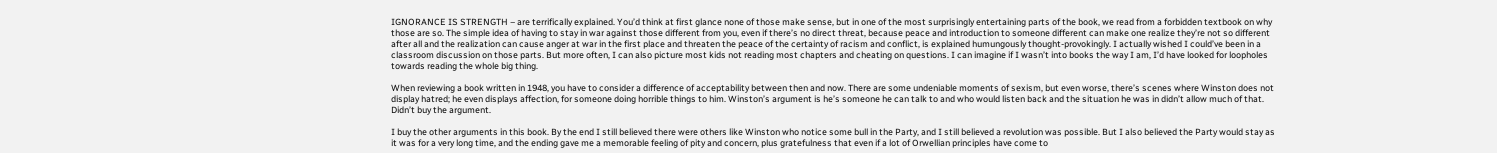IGNORANCE IS STRENGTH – are terrifically explained. You’d think at first glance none of those make sense, but in one of the most surprisingly entertaining parts of the book, we read from a forbidden textbook on why those are so. The simple idea of having to stay in war against those different from you, even if there’s no direct threat, because peace and introduction to someone different can make one realize they’re not so different after all and the realization can cause anger at war in the first place and threaten the peace of the certainty of racism and conflict, is explained humungously thought-provokingly. I actually wished I could’ve been in a classroom discussion on those parts. But more often, I can also picture most kids not reading most chapters and cheating on questions. I can imagine if I wasn’t into books the way I am, I’d have looked for loopholes towards reading the whole big thing.

When reviewing a book written in 1948, you have to consider a difference of acceptability between then and now. There are some undeniable moments of sexism, but even worse, there’s scenes where Winston does not display hatred; he even displays affection, for someone doing horrible things to him. Winston’s argument is he’s someone he can talk to and who would listen back and the situation he was in didn’t allow much of that. Didn’t buy the argument.

I buy the other arguments in this book. By the end I still believed there were others like Winston who notice some bull in the Party, and I still believed a revolution was possible. But I also believed the Party would stay as it was for a very long time, and the ending gave me a memorable feeling of pity and concern, plus gratefulness that even if a lot of Orwellian principles have come to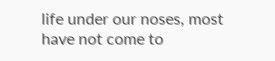life under our noses, most have not come to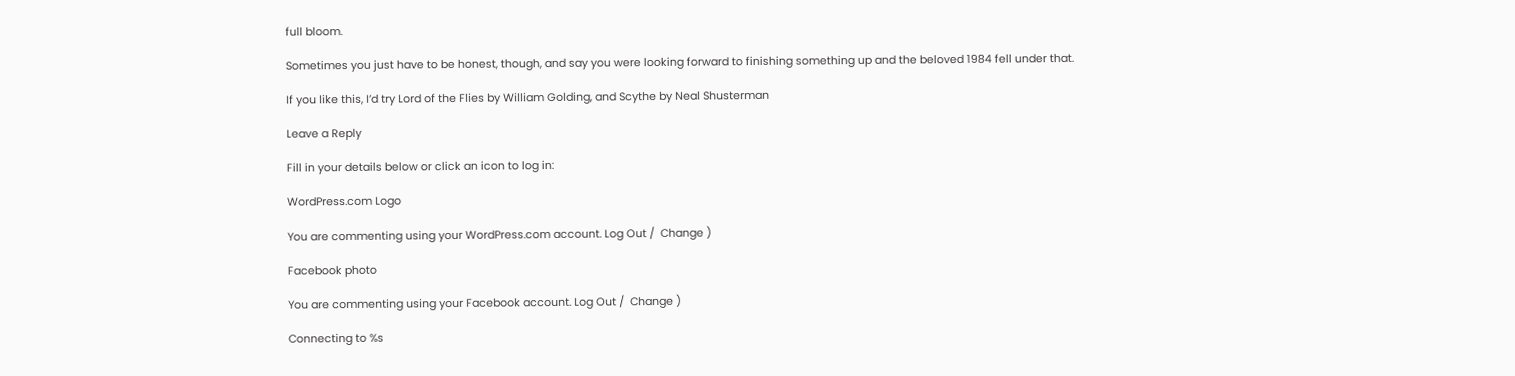full bloom.

Sometimes you just have to be honest, though, and say you were looking forward to finishing something up and the beloved 1984 fell under that.

If you like this, I’d try Lord of the Flies by William Golding, and Scythe by Neal Shusterman

Leave a Reply

Fill in your details below or click an icon to log in:

WordPress.com Logo

You are commenting using your WordPress.com account. Log Out /  Change )

Facebook photo

You are commenting using your Facebook account. Log Out /  Change )

Connecting to %s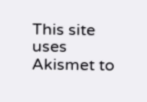This site uses Akismet to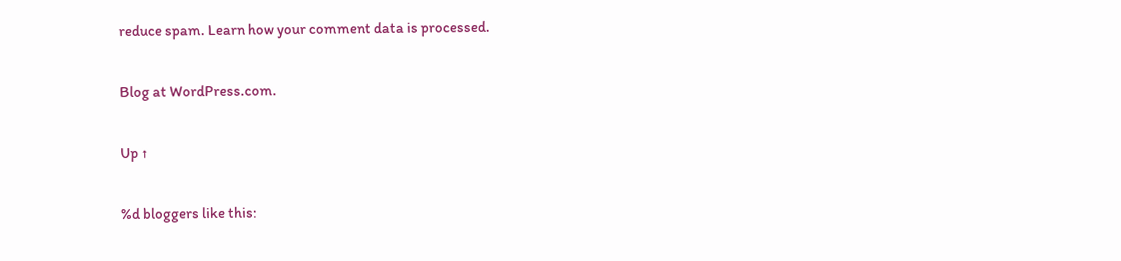reduce spam. Learn how your comment data is processed.

Blog at WordPress.com.

Up ↑

%d bloggers like this: